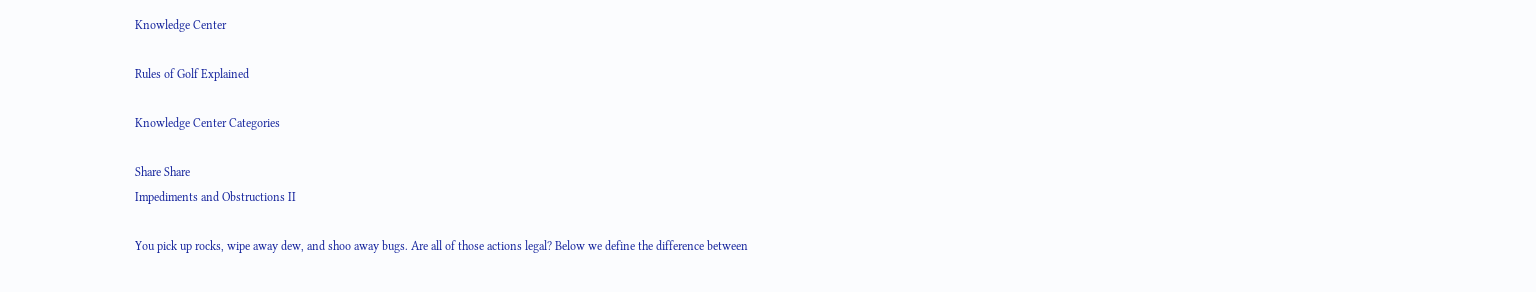Knowledge Center

Rules of Golf Explained

Knowledge Center Categories

Share Share
Impediments and Obstructions II

You pick up rocks, wipe away dew, and shoo away bugs. Are all of those actions legal? Below we define the difference between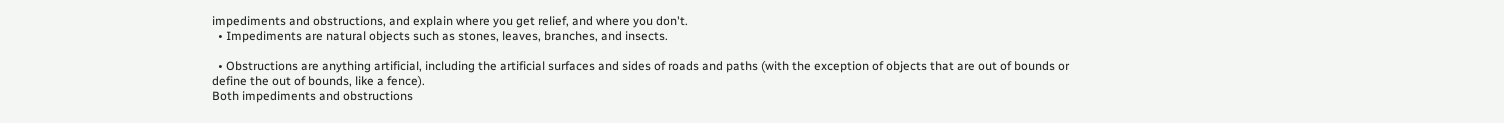impediments and obstructions, and explain where you get relief, and where you don't.
  • Impediments are natural objects such as stones, leaves, branches, and insects.

  • Obstructions are anything artificial, including the artificial surfaces and sides of roads and paths (with the exception of objects that are out of bounds or define the out of bounds, like a fence).
Both impediments and obstructions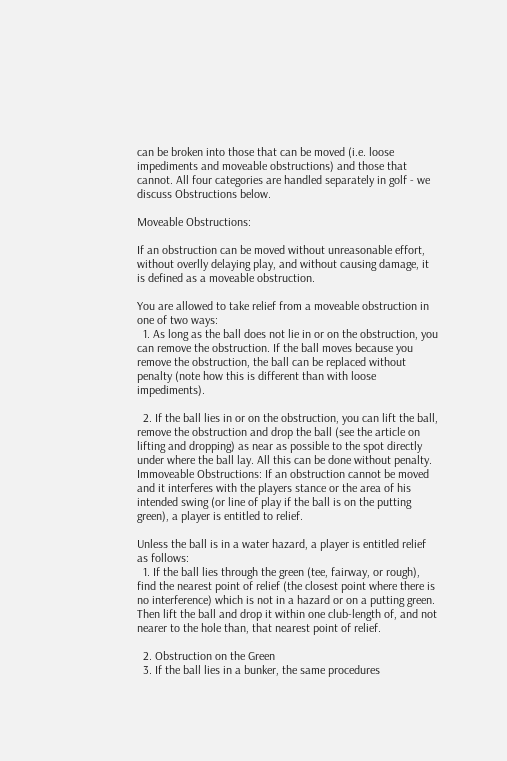can be broken into those that can be moved (i.e. loose impediments and moveable obstructions) and those that cannot. All four categories are handled separately in golf - we discuss Obstructions below.

Moveable Obstructions:

If an obstruction can be moved without unreasonable effort, without overlly delaying play, and without causing damage, it is defined as a moveable obstruction.

You are allowed to take relief from a moveable obstruction in one of two ways:
  1. As long as the ball does not lie in or on the obstruction, you can remove the obstruction. If the ball moves because you remove the obstruction, the ball can be replaced without penalty (note how this is different than with loose impediments).

  2. If the ball lies in or on the obstruction, you can lift the ball, remove the obstruction and drop the ball (see the article on lifting and dropping) as near as possible to the spot directly under where the ball lay. All this can be done without penalty.
Immoveable Obstructions: If an obstruction cannot be moved and it interferes with the players stance or the area of his intended swing (or line of play if the ball is on the putting green), a player is entitled to relief.

Unless the ball is in a water hazard, a player is entitled relief as follows:
  1. If the ball lies through the green (tee, fairway, or rough), find the nearest point of relief (the closest point where there is no interference) which is not in a hazard or on a putting green. Then lift the ball and drop it within one club-length of, and not nearer to the hole than, that nearest point of relief.

  2. Obstruction on the Green
  3. If the ball lies in a bunker, the same procedures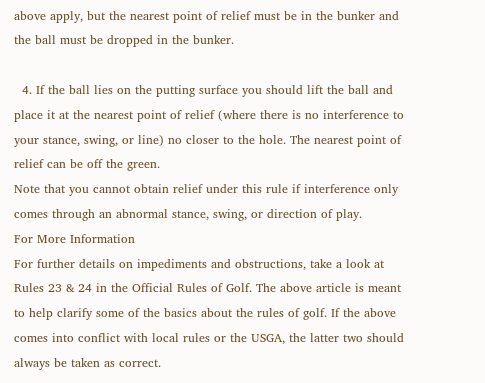above apply, but the nearest point of relief must be in the bunker and the ball must be dropped in the bunker.

  4. If the ball lies on the putting surface you should lift the ball and place it at the nearest point of relief (where there is no interference to your stance, swing, or line) no closer to the hole. The nearest point of relief can be off the green.
Note that you cannot obtain relief under this rule if interference only comes through an abnormal stance, swing, or direction of play.
For More Information
For further details on impediments and obstructions, take a look at Rules 23 & 24 in the Official Rules of Golf. The above article is meant to help clarify some of the basics about the rules of golf. If the above comes into conflict with local rules or the USGA, the latter two should always be taken as correct.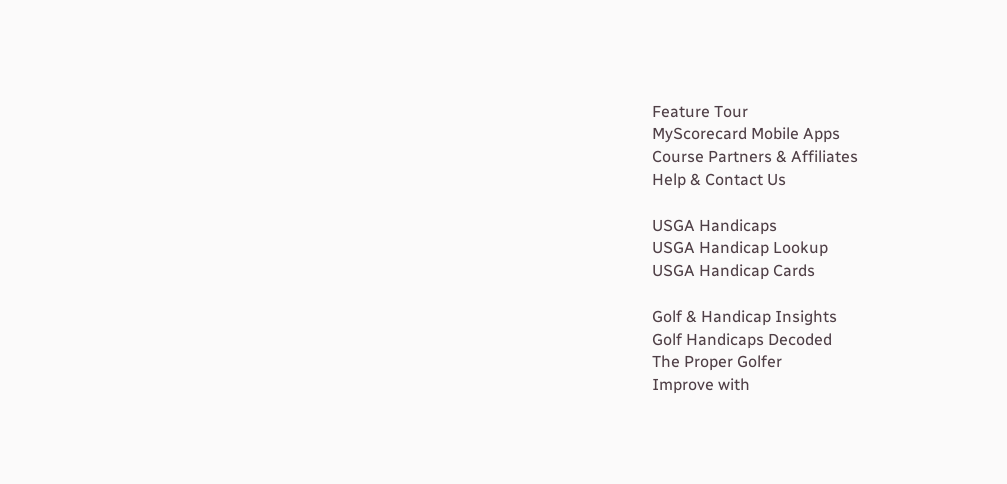Feature Tour
MyScorecard Mobile Apps
Course Partners & Affiliates
Help & Contact Us

USGA Handicaps
USGA Handicap Lookup
USGA Handicap Cards

Golf & Handicap Insights
Golf Handicaps Decoded
The Proper Golfer
Improve with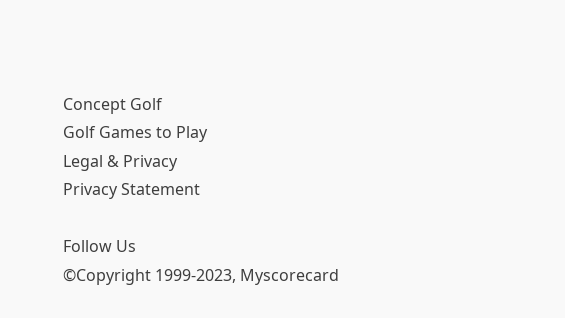Concept Golf
Golf Games to Play
Legal & Privacy
Privacy Statement

Follow Us
©Copyright 1999-2023, Myscorecard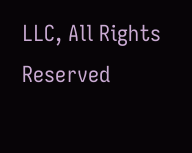LLC, All Rights Reserved